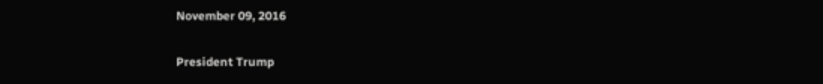November 09, 2016

President Trump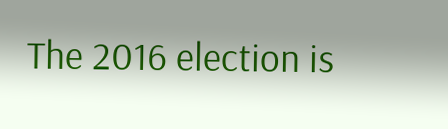The 2016 election is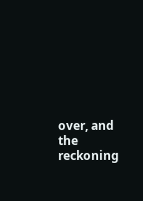over, and the reckoning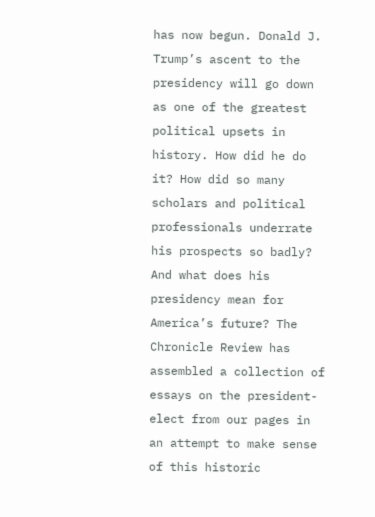has now begun. Donald J. Trump’s ascent to the presidency will go down as one of the greatest political upsets in history. How did he do it? How did so many scholars and political professionals underrate his prospects so badly? And what does his presidency mean for America’s future? The Chronicle Review has assembled a collection of essays on the president-elect from our pages in an attempt to make sense of this historic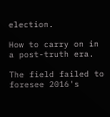election.

How to carry on in a post-truth era.

The field failed to foresee 2016's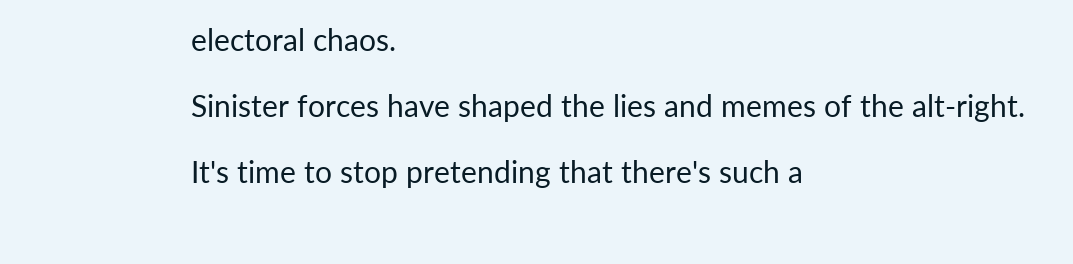electoral chaos.

Sinister forces have shaped the lies and memes of the alt-right.

It's time to stop pretending that there's such a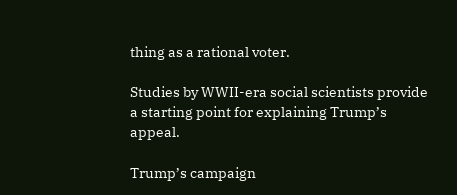thing as a rational voter.

Studies by WWII-era social scientists provide a starting point for explaining Trump’s appeal.

Trump’s campaign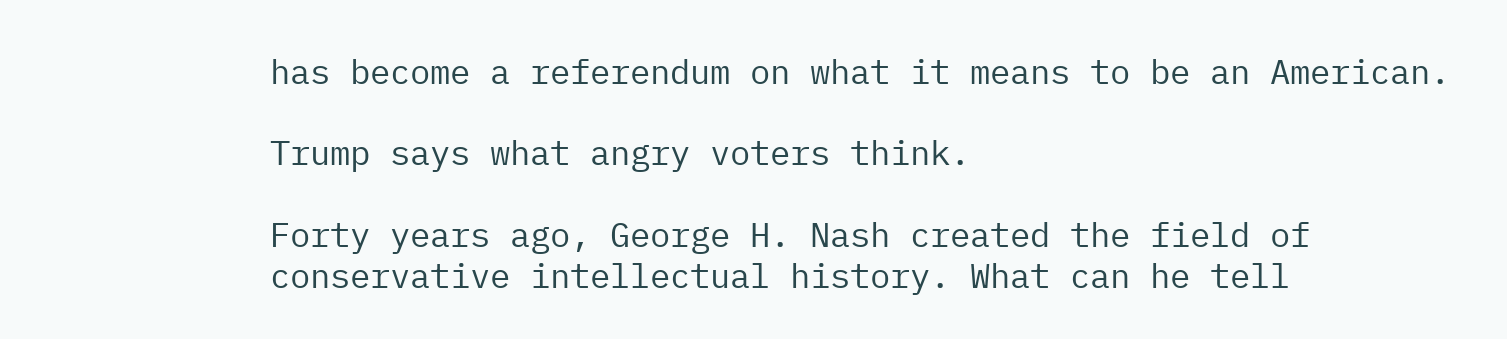has become a referendum on what it means to be an American.

Trump says what angry voters think.

Forty years ago, George H. Nash created the field of conservative intellectual history. What can he tell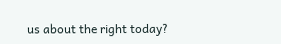us about the right today?